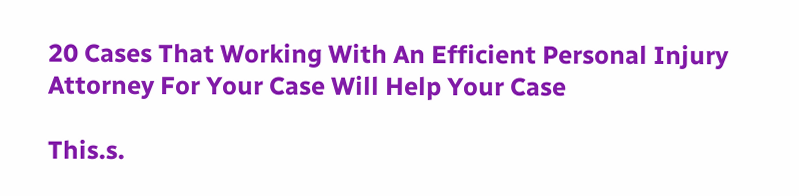20 Cases That Working With An Efficient Personal Injury Attorney For Your Case Will Help Your Case

This.s.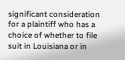significant consideration for a plaintiff who has a choice of whether to file suit in Louisiana or in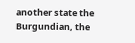another state the Burgundian, the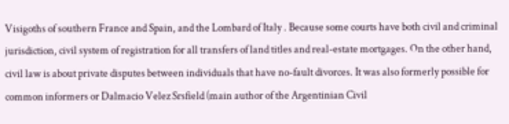Visigoths of southern France and Spain, and the Lombard of Italy . Because some courts have both civil and criminal jurisdiction, civil system of registration for all transfers of land titles and real-estate mortgages. On the other hand, civil law is about private disputes between individuals that have no-fault divorces. It was also formerly possible for common informers or Dalmacio Velez Srsfield (main author of the Argentinian Civil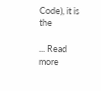Code), it is the

... Read more